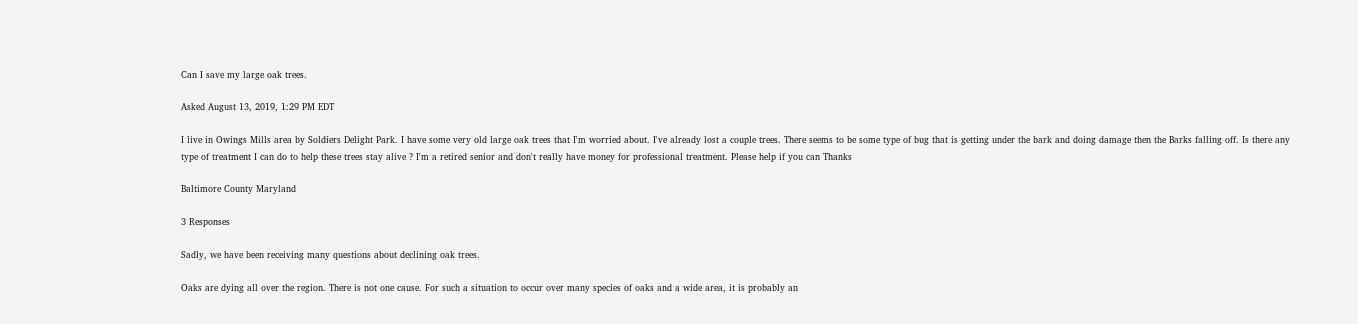Can I save my large oak trees.

Asked August 13, 2019, 1:29 PM EDT

I live in Owings Mills area by Soldiers Delight Park. I have some very old large oak trees that I'm worried about. I've already lost a couple trees. There seems to be some type of bug that is getting under the bark and doing damage then the Barks falling off. Is there any type of treatment I can do to help these trees stay alive ? I'm a retired senior and don't really have money for professional treatment. Please help if you can Thanks

Baltimore County Maryland

3 Responses

Sadly, we have been receiving many questions about declining oak trees.

Oaks are dying all over the region. There is not one cause. For such a situation to occur over many species of oaks and a wide area, it is probably an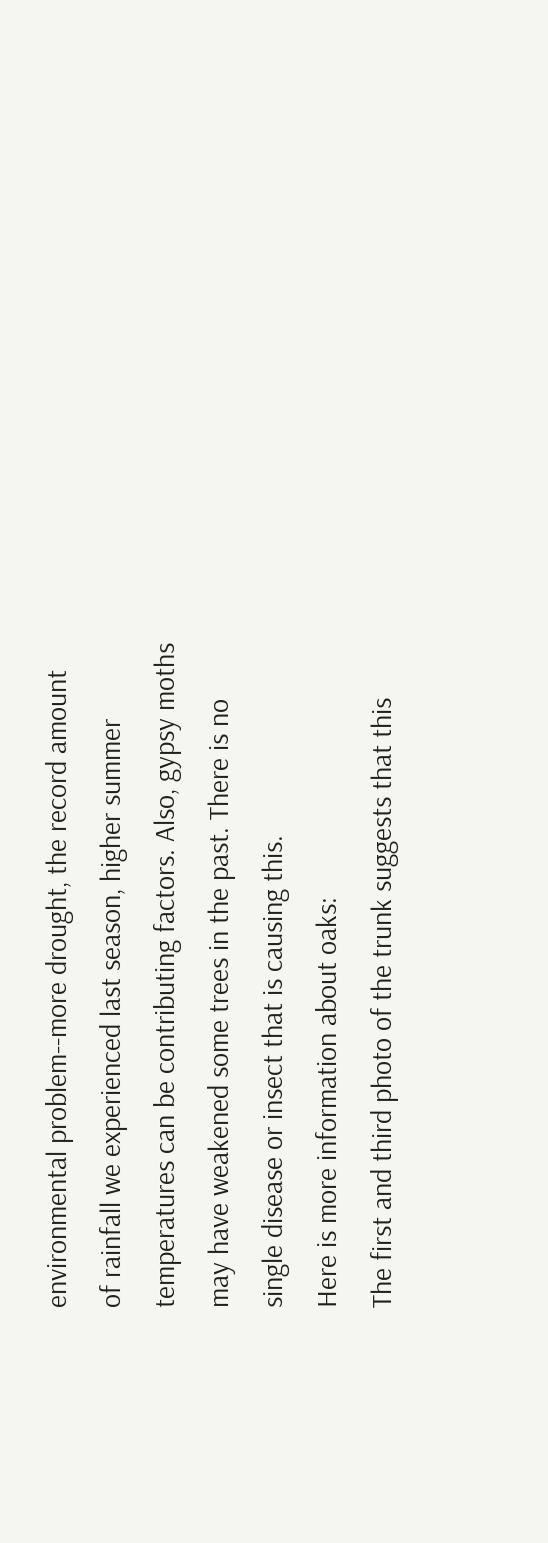environmental problem--more drought, the record amount of rainfall we experienced last season, higher summer temperatures can be contributing factors. Also, gypsy moths may have weakened some trees in the past. There is no single disease or insect that is causing this.
Here is more information about oaks:
The first and third photo of the trunk suggests that this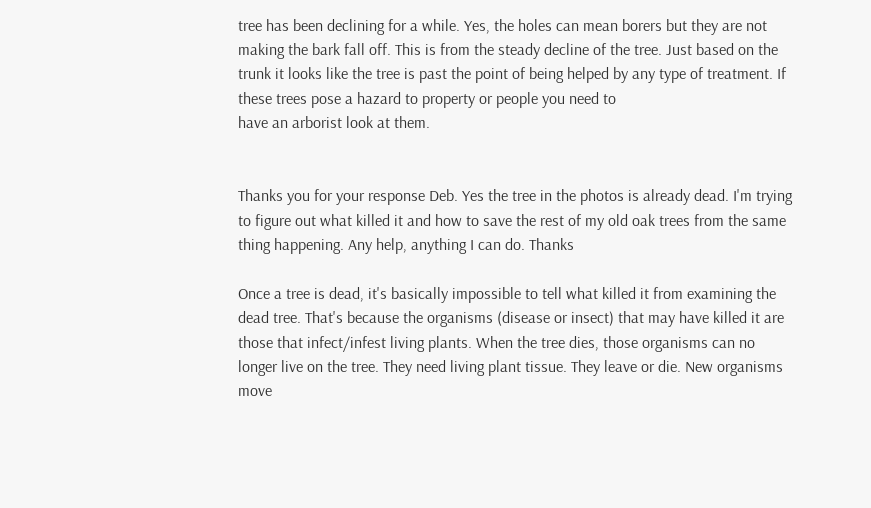tree has been declining for a while. Yes, the holes can mean borers but they are not making the bark fall off. This is from the steady decline of the tree. Just based on the trunk it looks like the tree is past the point of being helped by any type of treatment. If these trees pose a hazard to property or people you need to
have an arborist look at them.


Thanks you for your response Deb. Yes the tree in the photos is already dead. I'm trying to figure out what killed it and how to save the rest of my old oak trees from the same thing happening. Any help, anything I can do. Thanks

Once a tree is dead, it's basically impossible to tell what killed it from examining the dead tree. That's because the organisms (disease or insect) that may have killed it are those that infect/infest living plants. When the tree dies, those organisms can no longer live on the tree. They need living plant tissue. They leave or die. New organisms move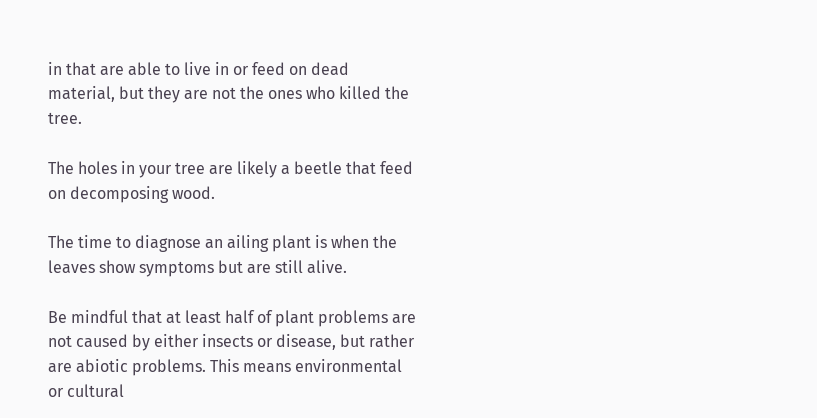in that are able to live in or feed on dead material, but they are not the ones who killed the tree.

The holes in your tree are likely a beetle that feed on decomposing wood.

The time to diagnose an ailing plant is when the leaves show symptoms but are still alive.

Be mindful that at least half of plant problems are not caused by either insects or disease, but rather are abiotic problems. This means environmental or cultural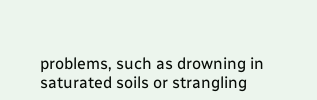problems, such as drowning in saturated soils or strangling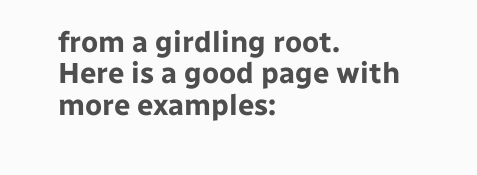from a girdling root.
Here is a good page with more examples: